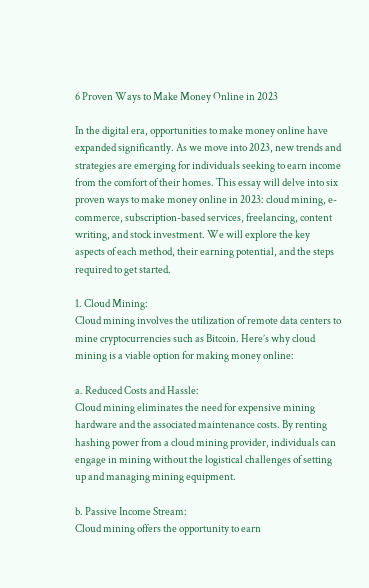6 Proven Ways to Make Money Online in 2023

In the digital era, opportunities to make money online have expanded significantly. As we move into 2023, new trends and strategies are emerging for individuals seeking to earn income from the comfort of their homes. This essay will delve into six proven ways to make money online in 2023: cloud mining, e-commerce, subscription-based services, freelancing, content writing, and stock investment. We will explore the key aspects of each method, their earning potential, and the steps required to get started.

1. Cloud Mining:
Cloud mining involves the utilization of remote data centers to mine cryptocurrencies such as Bitcoin. Here’s why cloud mining is a viable option for making money online:

a. Reduced Costs and Hassle:
Cloud mining eliminates the need for expensive mining hardware and the associated maintenance costs. By renting hashing power from a cloud mining provider, individuals can engage in mining without the logistical challenges of setting up and managing mining equipment.

b. Passive Income Stream:
Cloud mining offers the opportunity to earn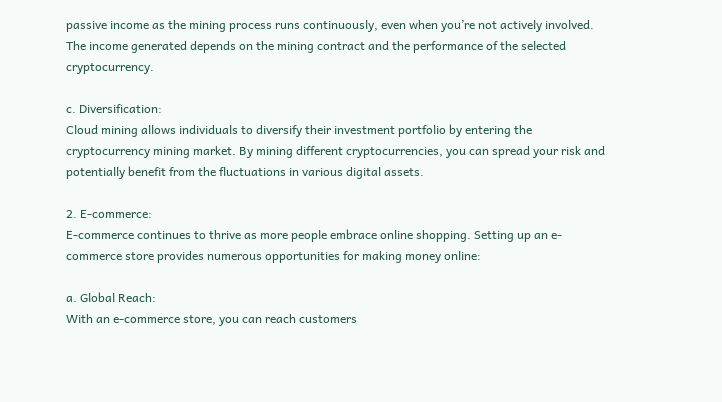passive income as the mining process runs continuously, even when you’re not actively involved. The income generated depends on the mining contract and the performance of the selected cryptocurrency.

c. Diversification:
Cloud mining allows individuals to diversify their investment portfolio by entering the cryptocurrency mining market. By mining different cryptocurrencies, you can spread your risk and potentially benefit from the fluctuations in various digital assets.

2. E-commerce:
E-commerce continues to thrive as more people embrace online shopping. Setting up an e-commerce store provides numerous opportunities for making money online:

a. Global Reach:
With an e-commerce store, you can reach customers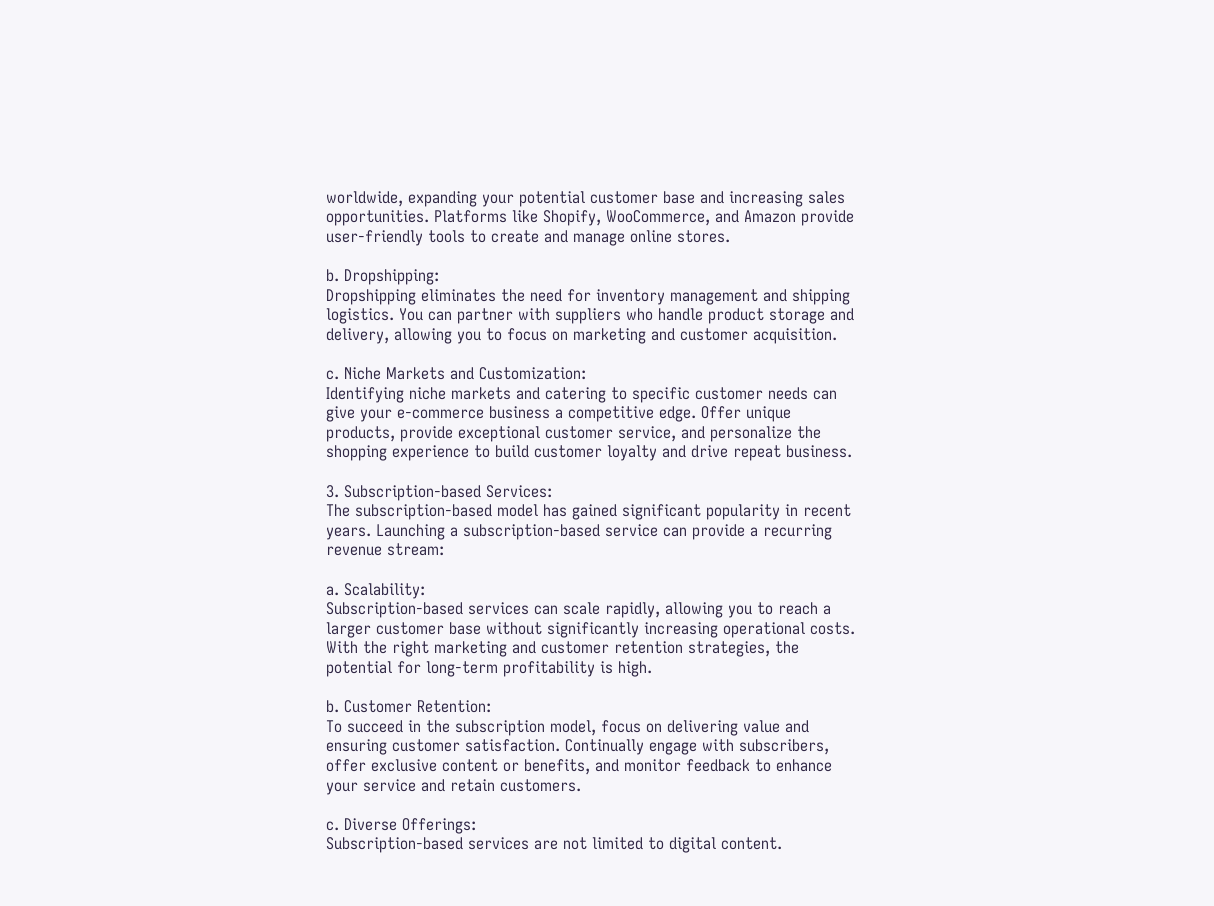worldwide, expanding your potential customer base and increasing sales opportunities. Platforms like Shopify, WooCommerce, and Amazon provide user-friendly tools to create and manage online stores.

b. Dropshipping:
Dropshipping eliminates the need for inventory management and shipping logistics. You can partner with suppliers who handle product storage and delivery, allowing you to focus on marketing and customer acquisition.

c. Niche Markets and Customization:
Identifying niche markets and catering to specific customer needs can give your e-commerce business a competitive edge. Offer unique products, provide exceptional customer service, and personalize the shopping experience to build customer loyalty and drive repeat business.

3. Subscription-based Services:
The subscription-based model has gained significant popularity in recent years. Launching a subscription-based service can provide a recurring revenue stream:

a. Scalability:
Subscription-based services can scale rapidly, allowing you to reach a larger customer base without significantly increasing operational costs. With the right marketing and customer retention strategies, the potential for long-term profitability is high.

b. Customer Retention:
To succeed in the subscription model, focus on delivering value and ensuring customer satisfaction. Continually engage with subscribers, offer exclusive content or benefits, and monitor feedback to enhance your service and retain customers.

c. Diverse Offerings:
Subscription-based services are not limited to digital content.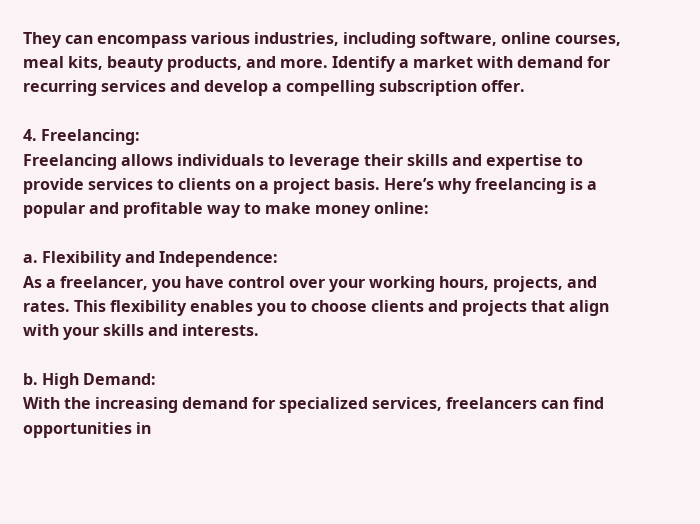They can encompass various industries, including software, online courses, meal kits, beauty products, and more. Identify a market with demand for recurring services and develop a compelling subscription offer.

4. Freelancing:
Freelancing allows individuals to leverage their skills and expertise to provide services to clients on a project basis. Here’s why freelancing is a popular and profitable way to make money online:

a. Flexibility and Independence:
As a freelancer, you have control over your working hours, projects, and rates. This flexibility enables you to choose clients and projects that align with your skills and interests.

b. High Demand:
With the increasing demand for specialized services, freelancers can find opportunities in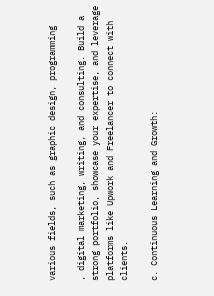various fields, such as graphic design, programming

, digital marketing, writing, and consulting. Build a strong portfolio, showcase your expertise, and leverage platforms like Upwork and Freelancer to connect with clients.

c. Continuous Learning and Growth: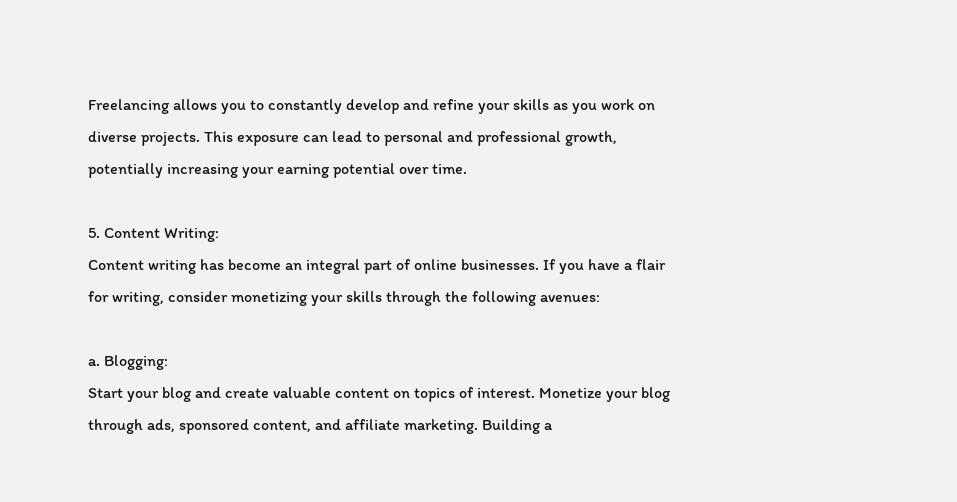Freelancing allows you to constantly develop and refine your skills as you work on diverse projects. This exposure can lead to personal and professional growth, potentially increasing your earning potential over time.

5. Content Writing:
Content writing has become an integral part of online businesses. If you have a flair for writing, consider monetizing your skills through the following avenues:

a. Blogging:
Start your blog and create valuable content on topics of interest. Monetize your blog through ads, sponsored content, and affiliate marketing. Building a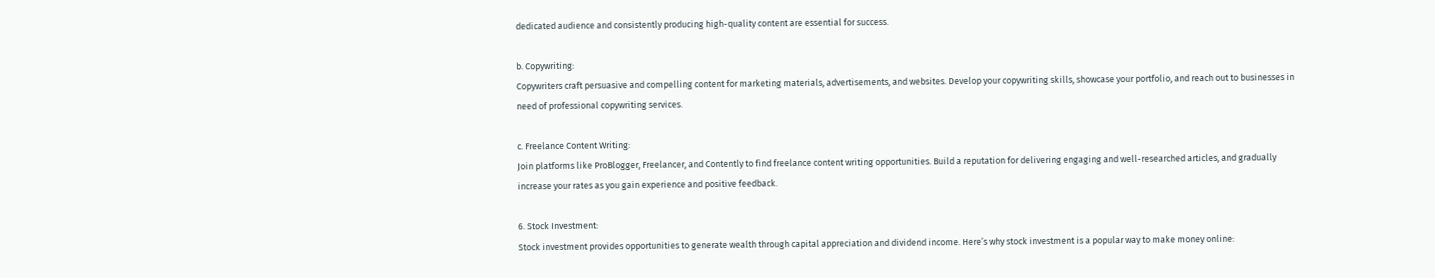dedicated audience and consistently producing high-quality content are essential for success.

b. Copywriting:
Copywriters craft persuasive and compelling content for marketing materials, advertisements, and websites. Develop your copywriting skills, showcase your portfolio, and reach out to businesses in need of professional copywriting services.

c. Freelance Content Writing:
Join platforms like ProBlogger, Freelancer, and Contently to find freelance content writing opportunities. Build a reputation for delivering engaging and well-researched articles, and gradually increase your rates as you gain experience and positive feedback.

6. Stock Investment:
Stock investment provides opportunities to generate wealth through capital appreciation and dividend income. Here’s why stock investment is a popular way to make money online: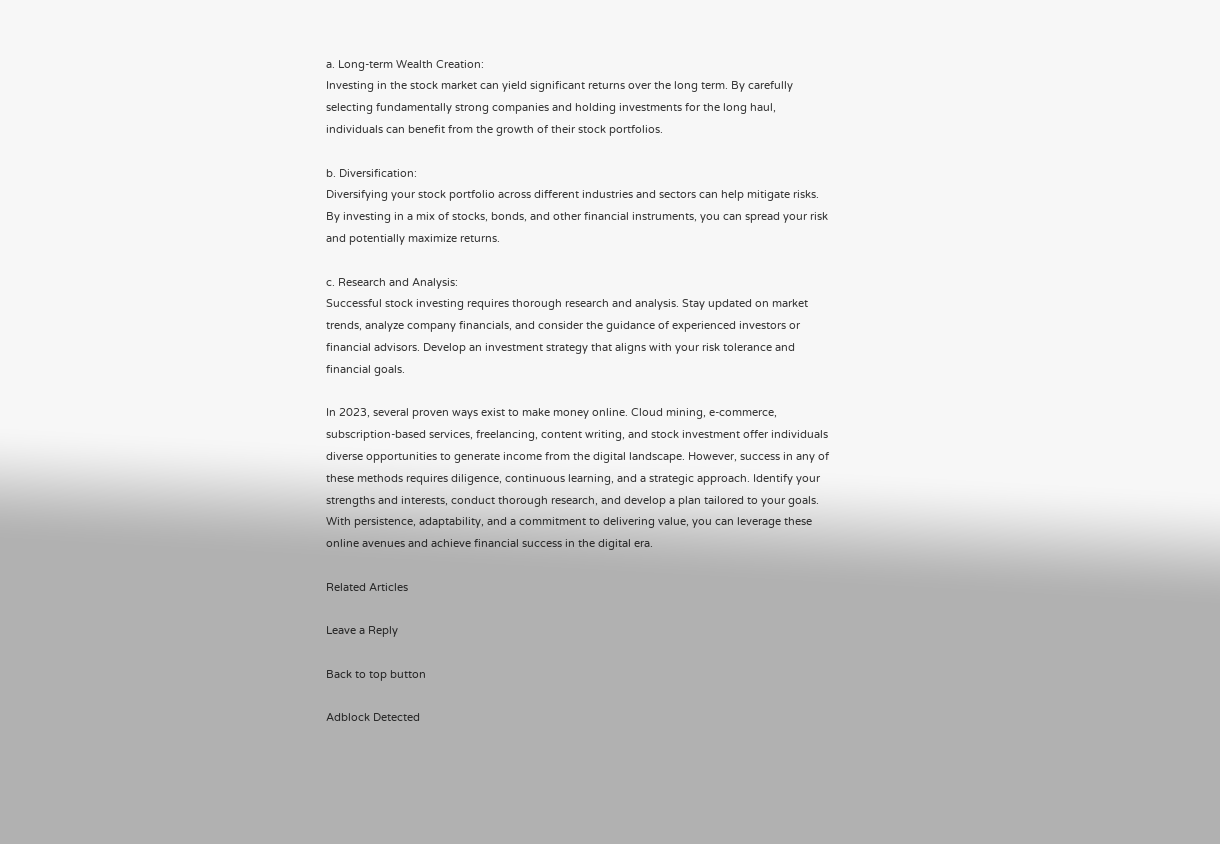a. Long-term Wealth Creation:
Investing in the stock market can yield significant returns over the long term. By carefully selecting fundamentally strong companies and holding investments for the long haul, individuals can benefit from the growth of their stock portfolios.

b. Diversification:
Diversifying your stock portfolio across different industries and sectors can help mitigate risks. By investing in a mix of stocks, bonds, and other financial instruments, you can spread your risk and potentially maximize returns.

c. Research and Analysis:
Successful stock investing requires thorough research and analysis. Stay updated on market trends, analyze company financials, and consider the guidance of experienced investors or financial advisors. Develop an investment strategy that aligns with your risk tolerance and financial goals.

In 2023, several proven ways exist to make money online. Cloud mining, e-commerce, subscription-based services, freelancing, content writing, and stock investment offer individuals diverse opportunities to generate income from the digital landscape. However, success in any of these methods requires diligence, continuous learning, and a strategic approach. Identify your strengths and interests, conduct thorough research, and develop a plan tailored to your goals. With persistence, adaptability, and a commitment to delivering value, you can leverage these online avenues and achieve financial success in the digital era.

Related Articles

Leave a Reply

Back to top button

Adblock Detected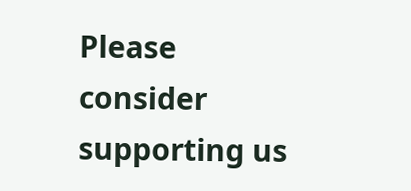Please consider supporting us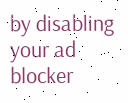by disabling your ad blocker